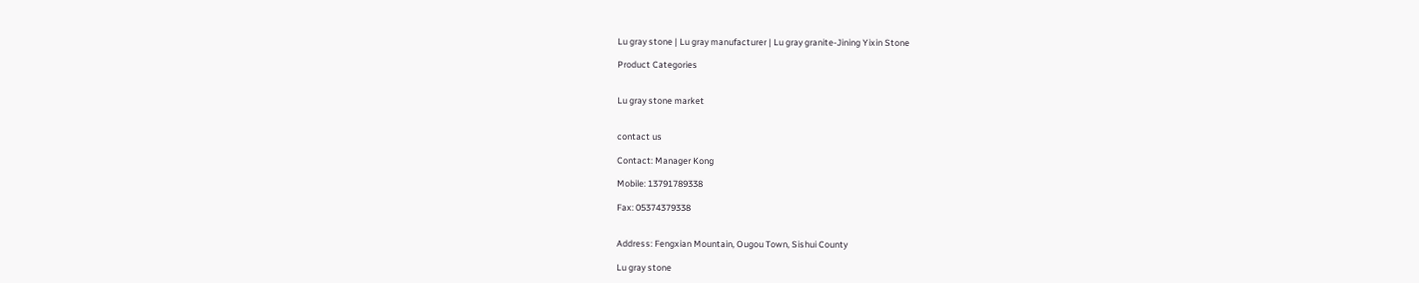Lu gray stone | Lu gray manufacturer | Lu gray granite-Jining Yixin Stone

Product Categories


Lu gray stone market


contact us

Contact: Manager Kong

Mobile: 13791789338

Fax: 05374379338


Address: Fengxian Mountain, Ougou Town, Sishui County

Lu gray stone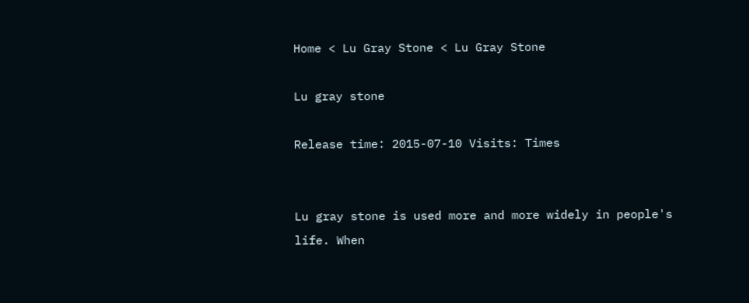Home < Lu Gray Stone < Lu Gray Stone

Lu gray stone

Release time: 2015-07-10 Visits: Times


Lu gray stone is used more and more widely in people's life. When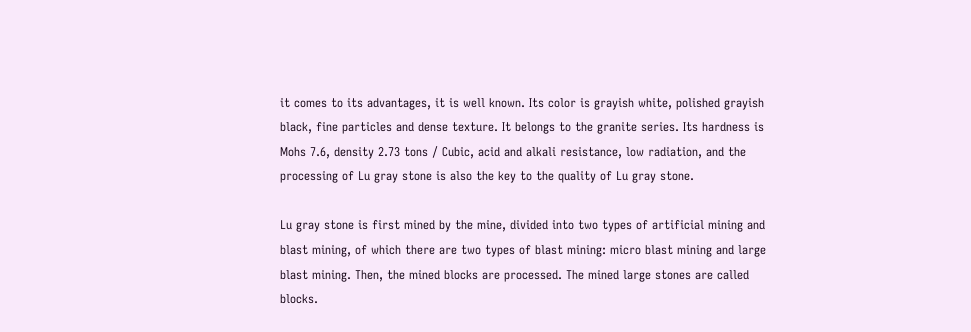it comes to its advantages, it is well known. Its color is grayish white, polished grayish black, fine particles and dense texture. It belongs to the granite series. Its hardness is Mohs 7.6, density 2.73 tons / Cubic, acid and alkali resistance, low radiation, and the processing of Lu gray stone is also the key to the quality of Lu gray stone.

Lu gray stone is first mined by the mine, divided into two types of artificial mining and blast mining, of which there are two types of blast mining: micro blast mining and large blast mining. Then, the mined blocks are processed. The mined large stones are called blocks.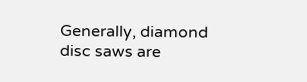Generally, diamond disc saws are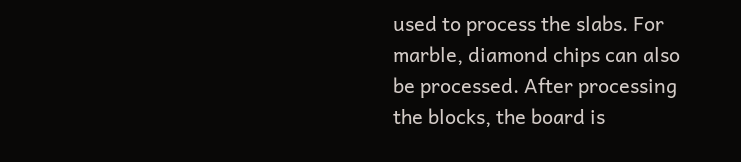used to process the slabs. For marble, diamond chips can also be processed. After processing the blocks, the board is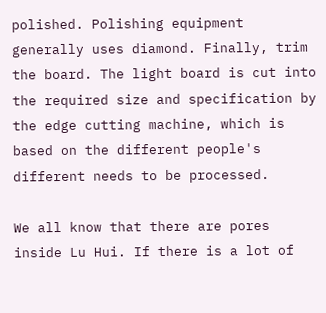polished. Polishing equipment generally uses diamond. Finally, trim the board. The light board is cut into the required size and specification by the edge cutting machine, which is based on the different people's different needs to be processed.

We all know that there are pores inside Lu Hui. If there is a lot of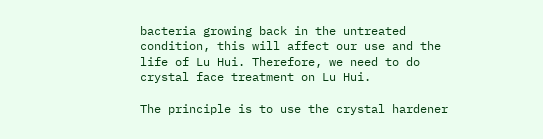bacteria growing back in the untreated condition, this will affect our use and the life of Lu Hui. Therefore, we need to do crystal face treatment on Lu Hui.

The principle is to use the crystal hardener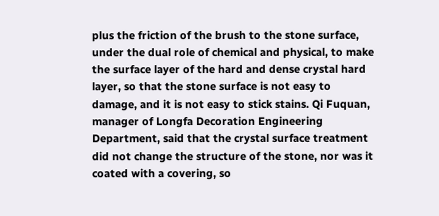plus the friction of the brush to the stone surface, under the dual role of chemical and physical, to make the surface layer of the hard and dense crystal hard layer, so that the stone surface is not easy to damage, and it is not easy to stick stains. Qi Fuquan, manager of Longfa Decoration Engineering Department, said that the crystal surface treatment did not change the structure of the stone, nor was it coated with a covering, so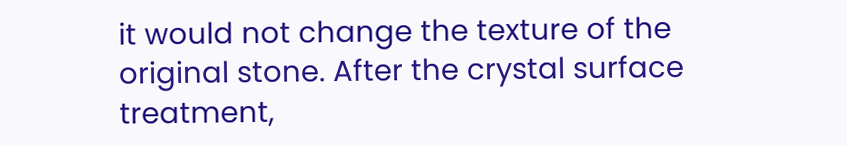it would not change the texture of the original stone. After the crystal surface treatment,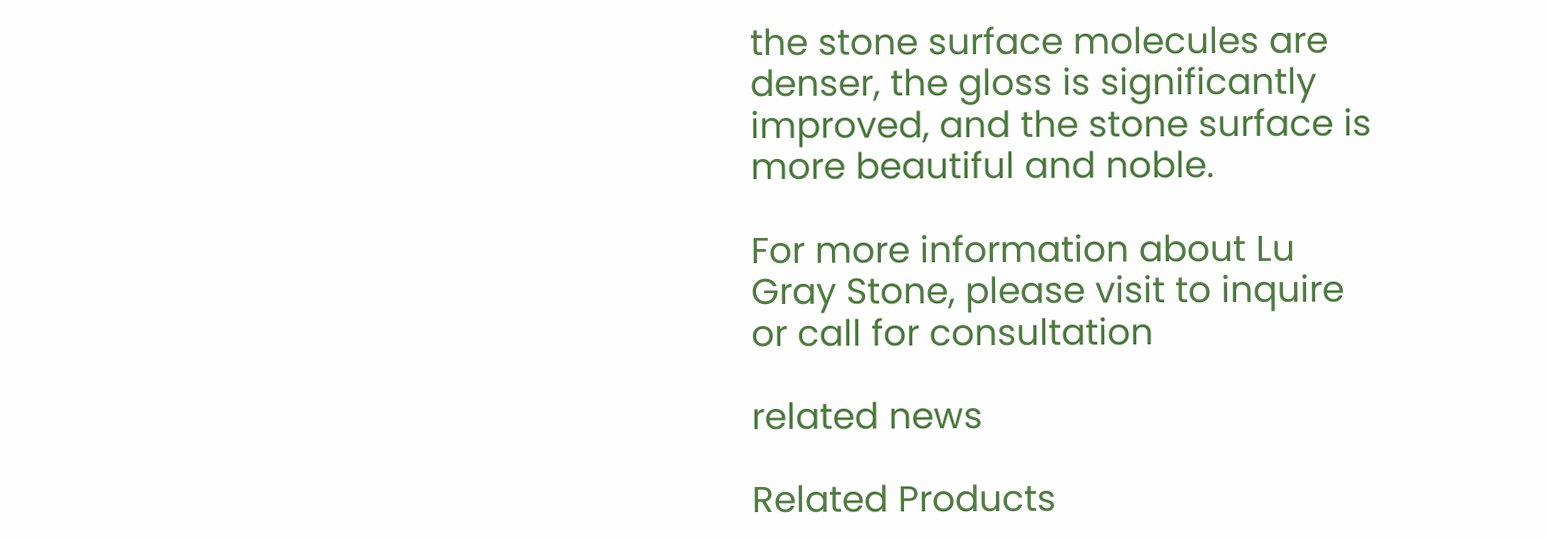the stone surface molecules are denser, the gloss is significantly improved, and the stone surface is more beautiful and noble.

For more information about Lu Gray Stone, please visit to inquire or call for consultation

related news

Related Products